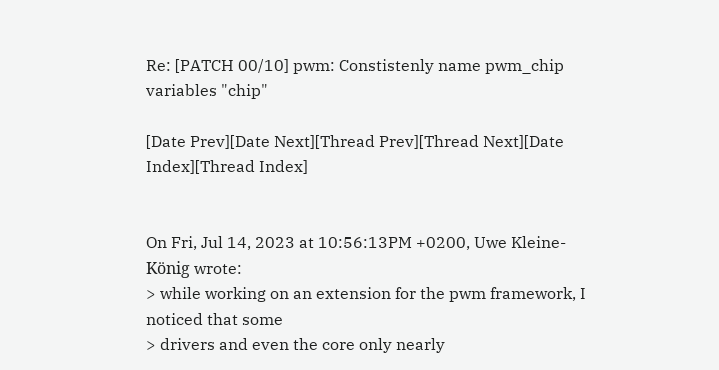Re: [PATCH 00/10] pwm: Constistenly name pwm_chip variables "chip"

[Date Prev][Date Next][Thread Prev][Thread Next][Date Index][Thread Index]


On Fri, Jul 14, 2023 at 10:56:13PM +0200, Uwe Kleine-König wrote:
> while working on an extension for the pwm framework, I noticed that some
> drivers and even the core only nearly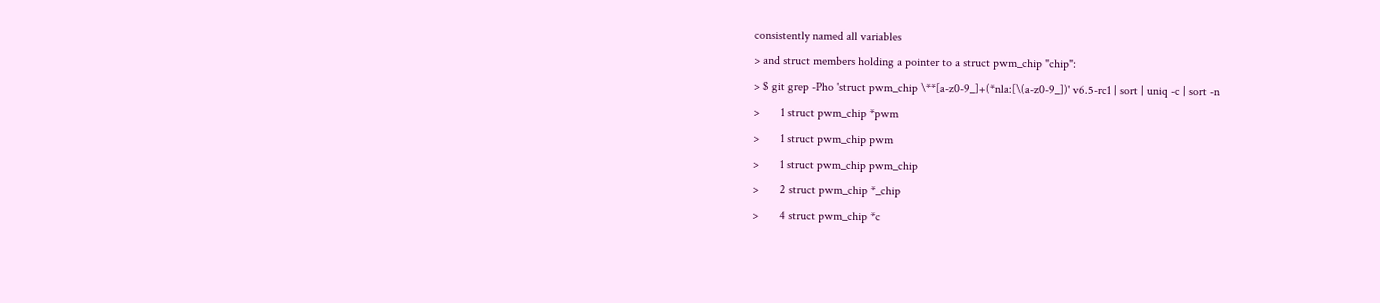consistently named all variables
> and struct members holding a pointer to a struct pwm_chip "chip":
> $ git grep -Pho 'struct pwm_chip \**[a-z0-9_]+(*nla:[\(a-z0-9_])' v6.5-rc1 | sort | uniq -c | sort -n
>       1 struct pwm_chip *pwm
>       1 struct pwm_chip pwm
>       1 struct pwm_chip pwm_chip
>       2 struct pwm_chip *_chip
>       4 struct pwm_chip *c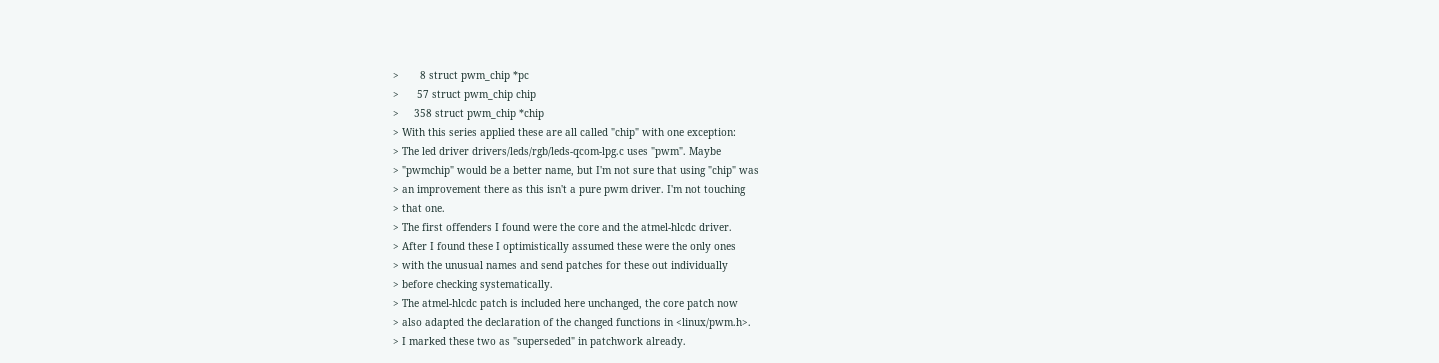>       8 struct pwm_chip *pc
>      57 struct pwm_chip chip
>     358 struct pwm_chip *chip
> With this series applied these are all called "chip" with one exception:
> The led driver drivers/leds/rgb/leds-qcom-lpg.c uses "pwm". Maybe
> "pwmchip" would be a better name, but I'm not sure that using "chip" was
> an improvement there as this isn't a pure pwm driver. I'm not touching
> that one.
> The first offenders I found were the core and the atmel-hlcdc driver.
> After I found these I optimistically assumed these were the only ones
> with the unusual names and send patches for these out individually
> before checking systematically.
> The atmel-hlcdc patch is included here unchanged, the core patch now
> also adapted the declaration of the changed functions in <linux/pwm.h>.
> I marked these two as "superseded" in patchwork already.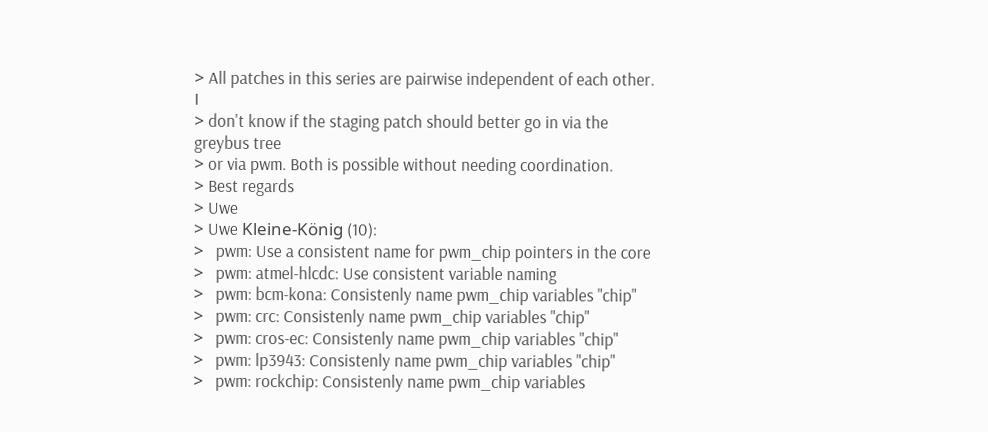> All patches in this series are pairwise independent of each other. I
> don't know if the staging patch should better go in via the greybus tree
> or via pwm. Both is possible without needing coordination.
> Best regards
> Uwe
> Uwe Kleine-König (10):
>   pwm: Use a consistent name for pwm_chip pointers in the core
>   pwm: atmel-hlcdc: Use consistent variable naming
>   pwm: bcm-kona: Consistenly name pwm_chip variables "chip"
>   pwm: crc: Consistenly name pwm_chip variables "chip"
>   pwm: cros-ec: Consistenly name pwm_chip variables "chip"
>   pwm: lp3943: Consistenly name pwm_chip variables "chip"
>   pwm: rockchip: Consistenly name pwm_chip variables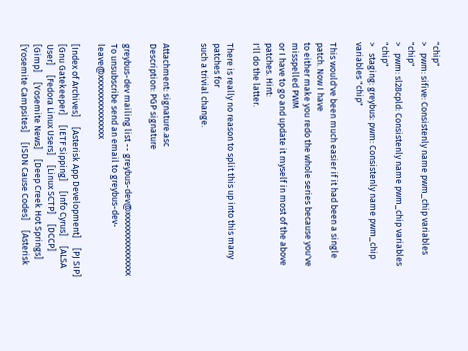"chip"
>   pwm: sifive: Consistenly name pwm_chip variables "chip"
>   pwm: sl28cpld: Consistenly name pwm_chip variables "chip"
>   staging: greybus: pwm: Consistenly name pwm_chip variables "chip"

This would've been much easier if it had been a single patch. Now I have
to either make you redo the whole series because you've misspelled PWM
or I have to go and update it myself in most of the above patches. Hint:
I'll do the latter.

There is really no reason to split this up into this many patches for
such a trivial change.


Attachment: signature.asc
Description: PGP signature

greybus-dev mailing list -- greybus-dev@xxxxxxxxxxxxxxxx
To unsubscribe send an email to greybus-dev-leave@xxxxxxxxxxxxxxxx

[Index of Archives]     [Asterisk App Development]     [PJ SIP]     [Gnu Gatekeeper]     [IETF Sipping]     [Info Cyrus]     [ALSA User]     [Fedora Linux Users]     [Linux SCTP]     [DCCP]     [Gimp]     [Yosemite News]     [Deep Creek Hot Springs]     [Yosemite Campsites]     [ISDN Cause Codes]     [Asterisk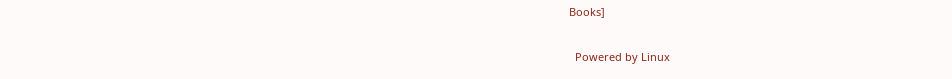Books]

  Powered by Linux